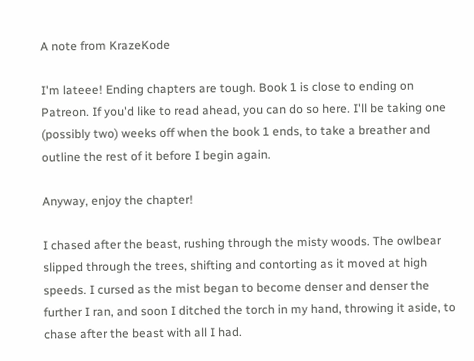A note from KrazeKode

I'm lateee! Ending chapters are tough. Book 1 is close to ending on Patreon. If you'd like to read ahead, you can do so here. I'll be taking one (possibly two) weeks off when the book 1 ends, to take a breather and outline the rest of it before I begin again.

Anyway, enjoy the chapter!

I chased after the beast, rushing through the misty woods. The owlbear slipped through the trees, shifting and contorting as it moved at high speeds. I cursed as the mist began to become denser and denser the further I ran, and soon I ditched the torch in my hand, throwing it aside, to chase after the beast with all I had.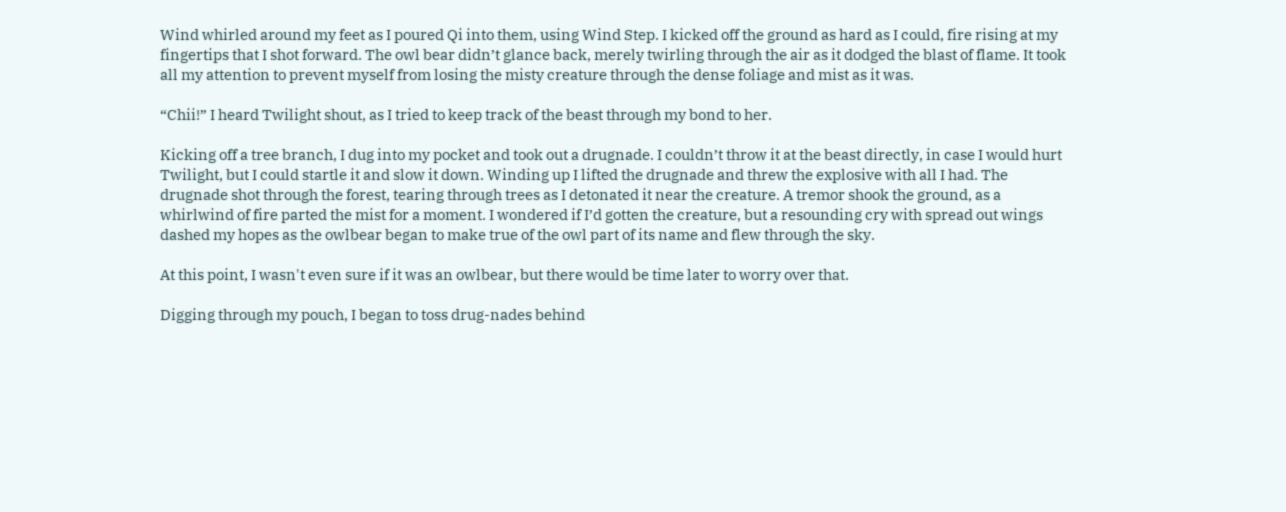Wind whirled around my feet as I poured Qi into them, using Wind Step. I kicked off the ground as hard as I could, fire rising at my fingertips that I shot forward. The owl bear didn’t glance back, merely twirling through the air as it dodged the blast of flame. It took all my attention to prevent myself from losing the misty creature through the dense foliage and mist as it was.

“Chii!” I heard Twilight shout, as I tried to keep track of the beast through my bond to her.

Kicking off a tree branch, I dug into my pocket and took out a drugnade. I couldn’t throw it at the beast directly, in case I would hurt Twilight, but I could startle it and slow it down. Winding up I lifted the drugnade and threw the explosive with all I had. The drugnade shot through the forest, tearing through trees as I detonated it near the creature. A tremor shook the ground, as a whirlwind of fire parted the mist for a moment. I wondered if I’d gotten the creature, but a resounding cry with spread out wings dashed my hopes as the owlbear began to make true of the owl part of its name and flew through the sky.

At this point, I wasn't even sure if it was an owlbear, but there would be time later to worry over that.

Digging through my pouch, I began to toss drug-nades behind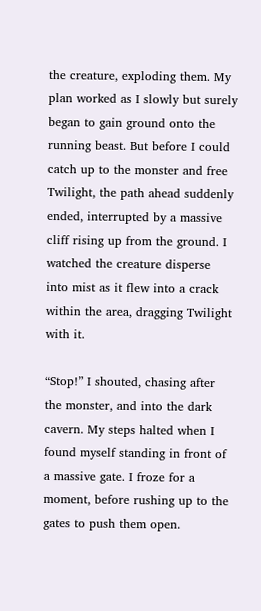the creature, exploding them. My plan worked as I slowly but surely began to gain ground onto the running beast. But before I could catch up to the monster and free Twilight, the path ahead suddenly ended, interrupted by a massive cliff rising up from the ground. I watched the creature disperse into mist as it flew into a crack within the area, dragging Twilight with it.

“Stop!” I shouted, chasing after the monster, and into the dark cavern. My steps halted when I found myself standing in front of a massive gate. I froze for a moment, before rushing up to the gates to push them open.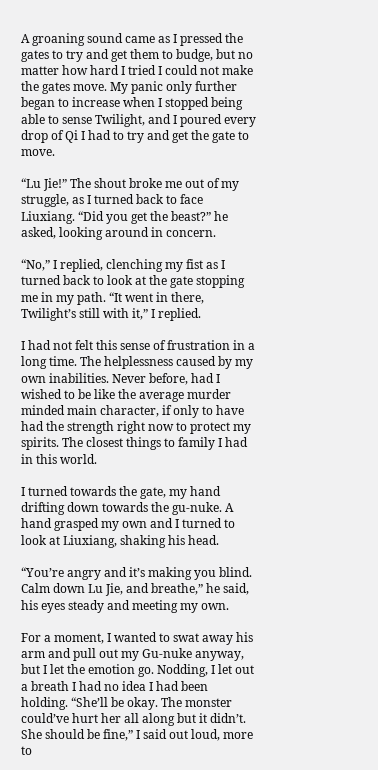A groaning sound came as I pressed the gates to try and get them to budge, but no matter how hard I tried I could not make the gates move. My panic only further began to increase when I stopped being able to sense Twilight, and I poured every drop of Qi I had to try and get the gate to move.

“Lu Jie!” The shout broke me out of my struggle, as I turned back to face Liuxiang. “Did you get the beast?” he asked, looking around in concern.

“No,” I replied, clenching my fist as I turned back to look at the gate stopping me in my path. “It went in there, Twilight’s still with it,” I replied.

I had not felt this sense of frustration in a long time. The helplessness caused by my own inabilities. Never before, had I wished to be like the average murder minded main character, if only to have had the strength right now to protect my spirits. The closest things to family I had in this world.

I turned towards the gate, my hand drifting down towards the gu-nuke. A hand grasped my own and I turned to look at Liuxiang, shaking his head.

“You’re angry and it’s making you blind. Calm down Lu Jie, and breathe,” he said, his eyes steady and meeting my own.

For a moment, I wanted to swat away his arm and pull out my Gu-nuke anyway, but I let the emotion go. Nodding, I let out a breath I had no idea I had been holding. “She’ll be okay. The monster could’ve hurt her all along but it didn’t. She should be fine,” I said out loud, more to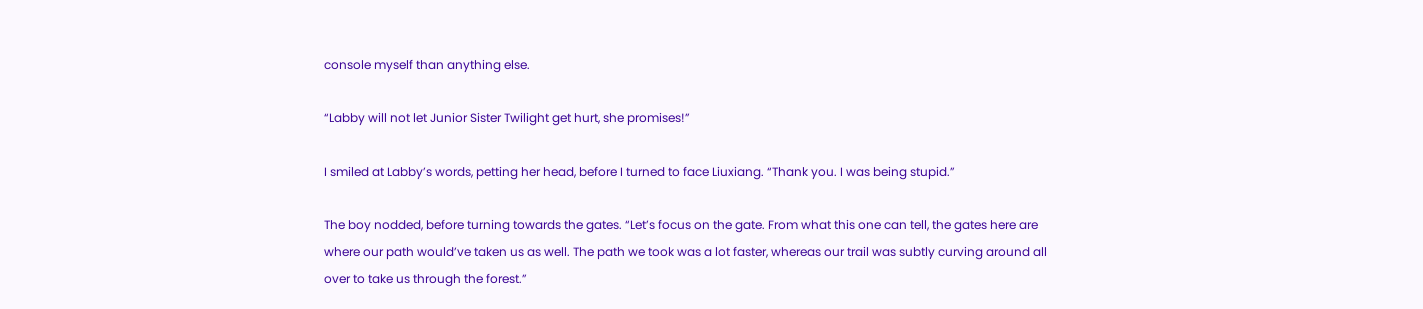console myself than anything else.

“Labby will not let Junior Sister Twilight get hurt, she promises!”

I smiled at Labby’s words, petting her head, before I turned to face Liuxiang. “Thank you. I was being stupid.”

The boy nodded, before turning towards the gates. “Let’s focus on the gate. From what this one can tell, the gates here are where our path would’ve taken us as well. The path we took was a lot faster, whereas our trail was subtly curving around all over to take us through the forest.”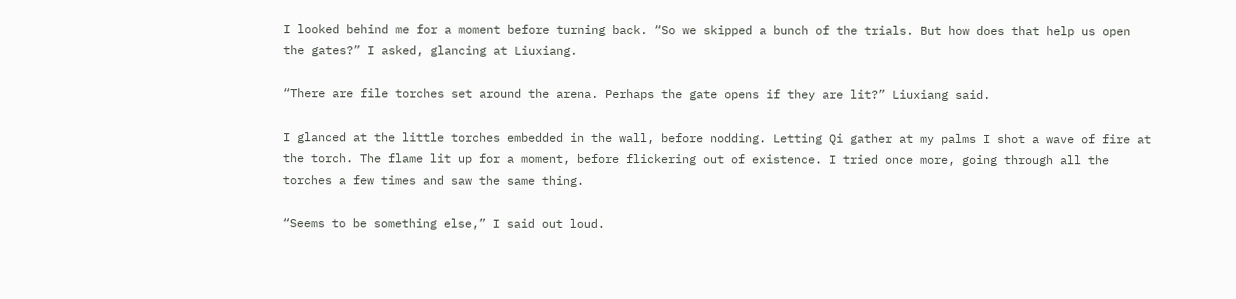I looked behind me for a moment before turning back. “So we skipped a bunch of the trials. But how does that help us open the gates?” I asked, glancing at Liuxiang.

“There are file torches set around the arena. Perhaps the gate opens if they are lit?” Liuxiang said.

I glanced at the little torches embedded in the wall, before nodding. Letting Qi gather at my palms I shot a wave of fire at the torch. The flame lit up for a moment, before flickering out of existence. I tried once more, going through all the torches a few times and saw the same thing.

“Seems to be something else,” I said out loud.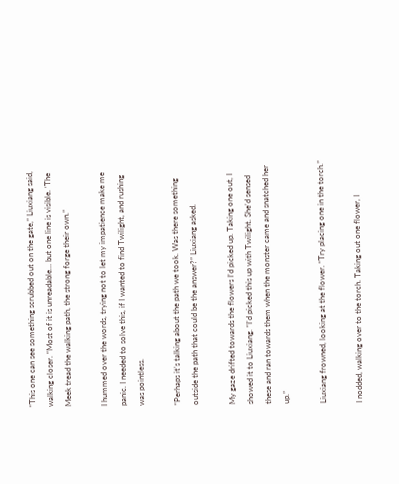“This one can see something scrubbed out on the gate,” Liuxiang said, walking closer. “Most of it is unreadable… but one line is visible. ‘The Meek tread the walking path, the strong forge their own.”

I hummed over the words, trying not to let my impatience make me panic. I needed to solve this, if I wanted to find Twilight, and rushing was pointless.

“Perhaps it’s talking about the path we took. Was there something outside the path that could be the answer?” Liuxiang asked.

My gaze drifted towards the flowers I’d picked up. Taking one out, I showed it to Liuxiang. “I’d picked this up with Twilight. She’d sensed these and ran towards them when the monster came and snatched her up.”

Liuxiang frowned, looking at the flower. “Try placing one in the torch.”

I nodded, walking over to the torch. Taking out one flower, I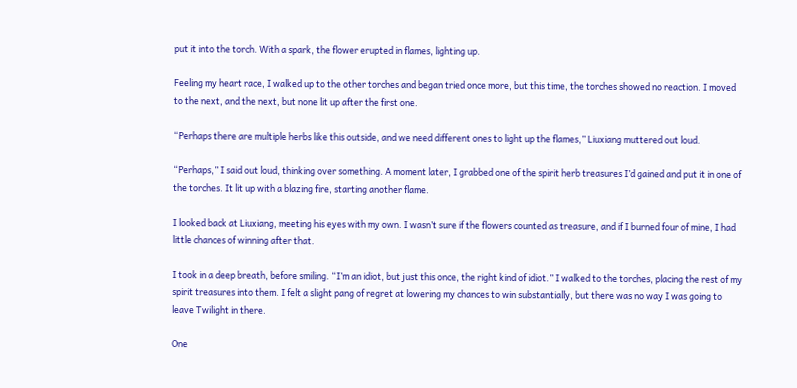put it into the torch. With a spark, the flower erupted in flames, lighting up.

Feeling my heart race, I walked up to the other torches and began tried once more, but this time, the torches showed no reaction. I moved to the next, and the next, but none lit up after the first one.

“Perhaps there are multiple herbs like this outside, and we need different ones to light up the flames,” Liuxiang muttered out loud.

“Perhaps,” I said out loud, thinking over something. A moment later, I grabbed one of the spirit herb treasures I’d gained and put it in one of the torches. It lit up with a blazing fire, starting another flame.

I looked back at Liuxiang, meeting his eyes with my own. I wasn’t sure if the flowers counted as treasure, and if I burned four of mine, I had little chances of winning after that.

I took in a deep breath, before smiling. “I’m an idiot, but just this once, the right kind of idiot.” I walked to the torches, placing the rest of my spirit treasures into them. I felt a slight pang of regret at lowering my chances to win substantially, but there was no way I was going to leave Twilight in there.

One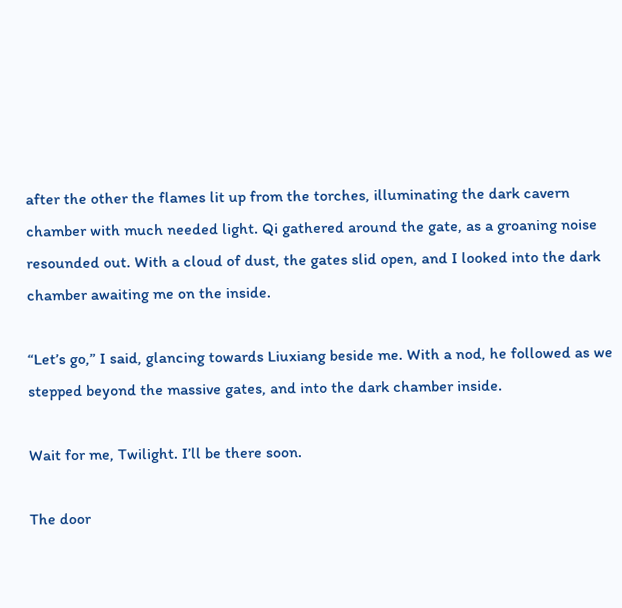after the other the flames lit up from the torches, illuminating the dark cavern chamber with much needed light. Qi gathered around the gate, as a groaning noise resounded out. With a cloud of dust, the gates slid open, and I looked into the dark chamber awaiting me on the inside.

“Let’s go,” I said, glancing towards Liuxiang beside me. With a nod, he followed as we stepped beyond the massive gates, and into the dark chamber inside.

Wait for me, Twilight. I’ll be there soon.

The door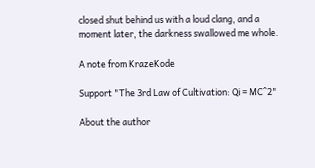closed shut behind us with a loud clang, and a moment later, the darkness swallowed me whole.

A note from KrazeKode

Support "The 3rd Law of Cultivation: Qi = MC^2"

About the author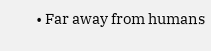• Far away from humans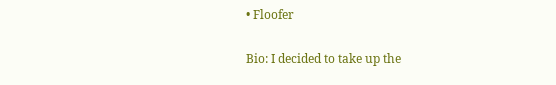• Floofer

Bio: I decided to take up the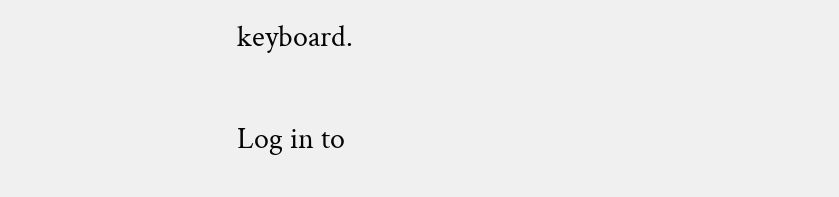keyboard.

Log in to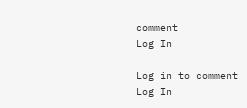comment
Log In

Log in to comment
Log In